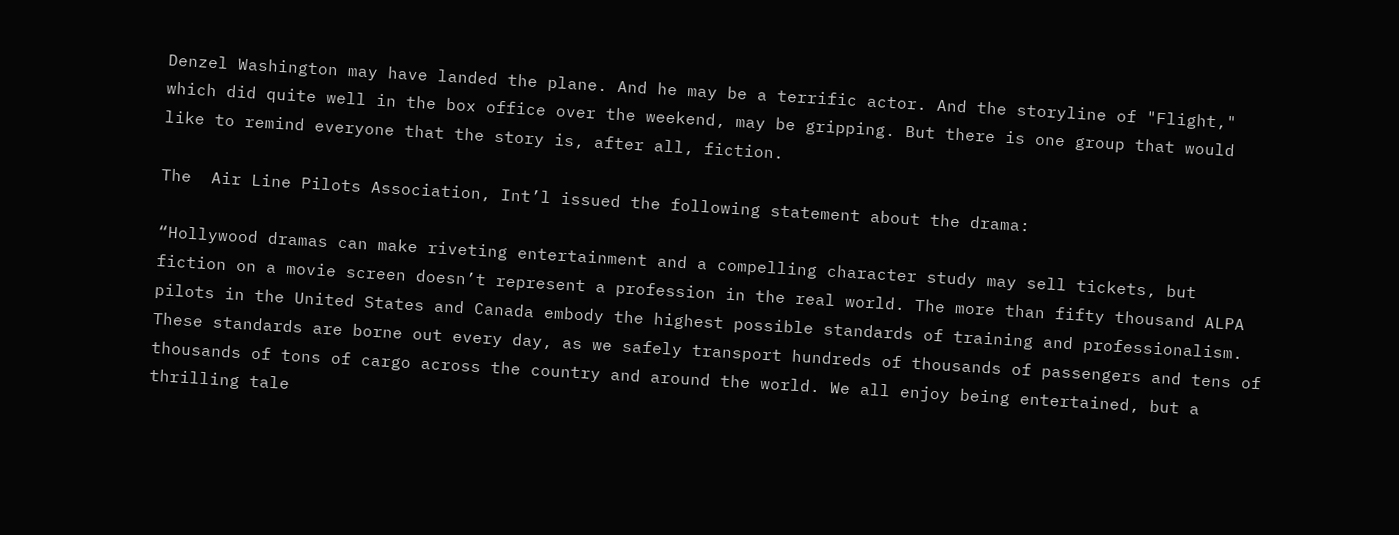Denzel Washington may have landed the plane. And he may be a terrific actor. And the storyline of "Flight," which did quite well in the box office over the weekend, may be gripping. But there is one group that would like to remind everyone that the story is, after all, fiction.

The  Air Line Pilots Association, Int’l issued the following statement about the drama:

“Hollywood dramas can make riveting entertainment and a compelling character study may sell tickets, but fiction on a movie screen doesn’t represent a profession in the real world. The more than fifty thousand ALPA pilots in the United States and Canada embody the highest possible standards of training and professionalism. These standards are borne out every day, as we safely transport hundreds of thousands of passengers and tens of thousands of tons of cargo across the country and around the world. We all enjoy being entertained, but a thrilling tale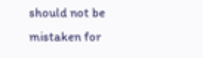should not be mistaken for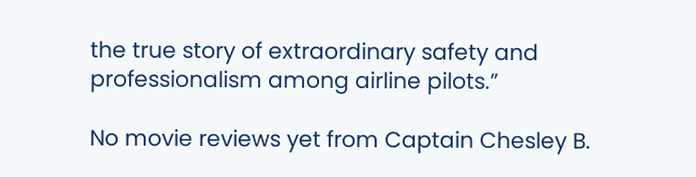the true story of extraordinary safety and professionalism among airline pilots.”

No movie reviews yet from Captain Chesley B.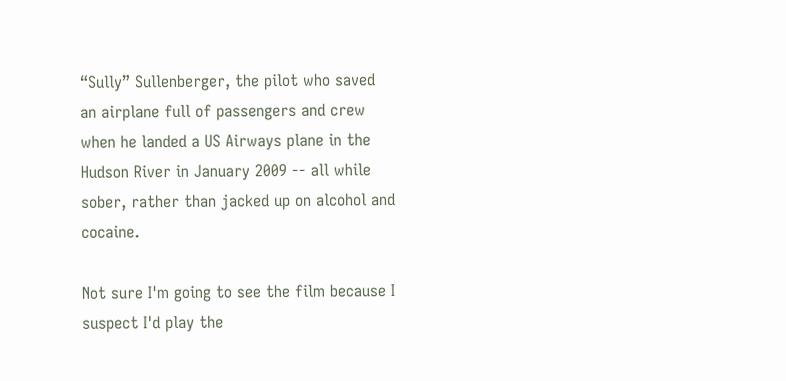“Sully” Sullenberger, the pilot who saved an airplane full of passengers and crew when he landed a US Airways plane in the Hudson River in January 2009 -- all while sober, rather than jacked up on alcohol and cocaine.

Not sure I'm going to see the film because I suspect I'd play the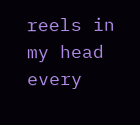reels in my head every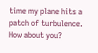time my plane hits a patch of turbulence. How about you?